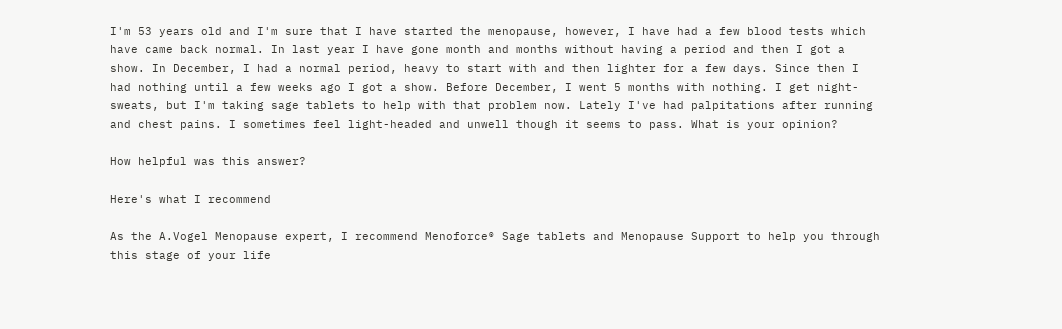I'm 53 years old and I'm sure that I have started the menopause, however, I have had a few blood tests which have came back normal. In last year I have gone month and months without having a period and then I got a show. In December, I had a normal period, heavy to start with and then lighter for a few days. Since then I had nothing until a few weeks ago I got a show. Before December, I went 5 months with nothing. I get night-sweats, but I'm taking sage tablets to help with that problem now. Lately I've had palpitations after running and chest pains. I sometimes feel light-headed and unwell though it seems to pass. What is your opinion?

How helpful was this answer?

Here's what I recommend

As the A.Vogel Menopause expert, I recommend Menoforce® Sage tablets and Menopause Support to help you through this stage of your life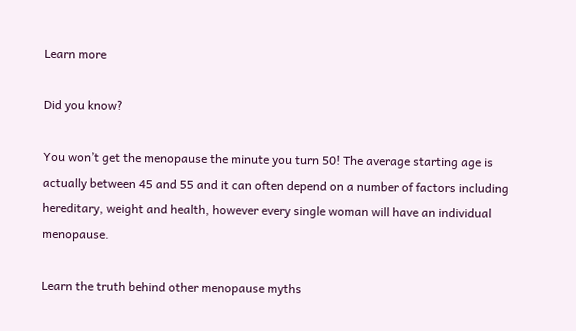Learn more

Did you know?

You won’t get the menopause the minute you turn 50! The average starting age is actually between 45 and 55 and it can often depend on a number of factors including hereditary, weight and health, however every single woman will have an individual menopause.

Learn the truth behind other menopause myths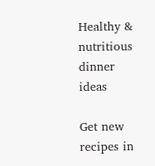Healthy & nutritious dinner ideas

Get new recipes in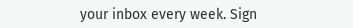your inbox every week. Sign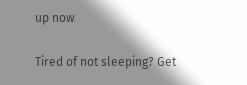up now

Tired of not sleeping? Get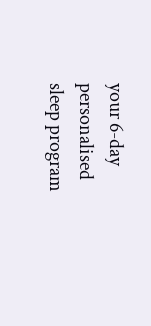your 6-day personalised sleep program